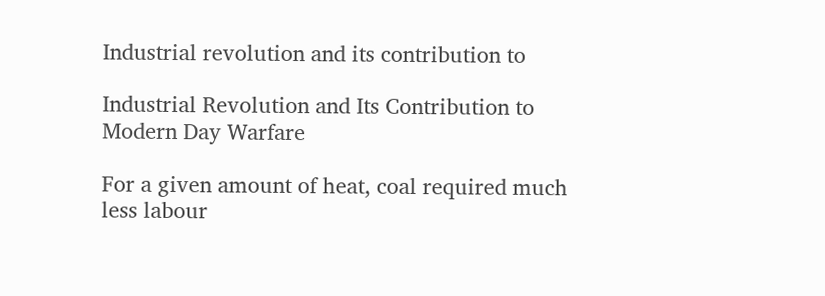Industrial revolution and its contribution to

Industrial Revolution and Its Contribution to Modern Day Warfare

For a given amount of heat, coal required much less labour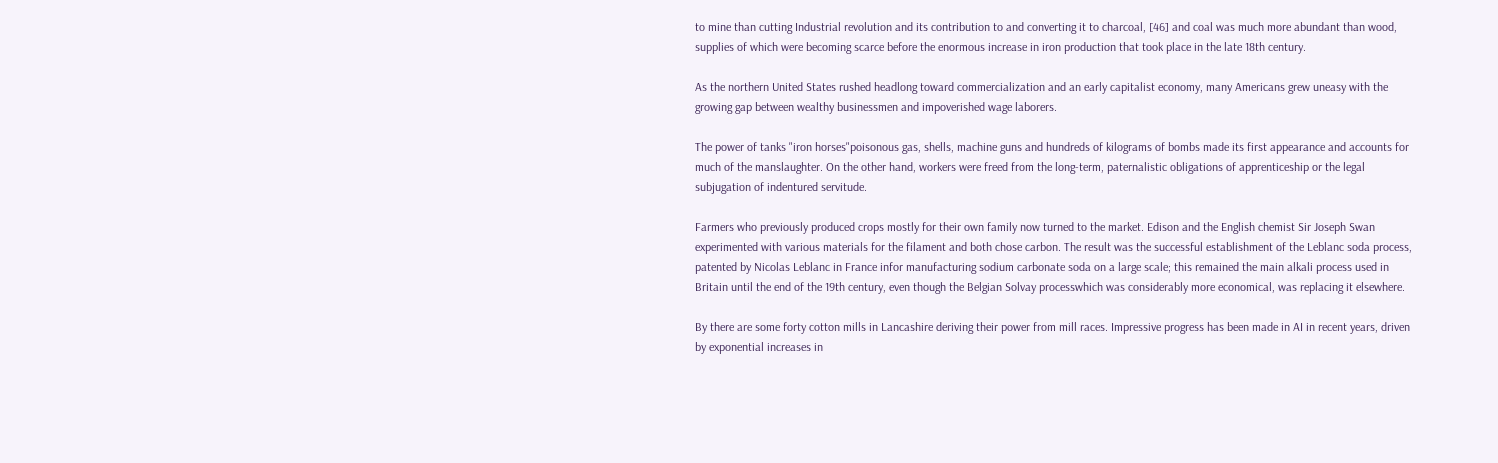to mine than cutting Industrial revolution and its contribution to and converting it to charcoal, [46] and coal was much more abundant than wood, supplies of which were becoming scarce before the enormous increase in iron production that took place in the late 18th century.

As the northern United States rushed headlong toward commercialization and an early capitalist economy, many Americans grew uneasy with the growing gap between wealthy businessmen and impoverished wage laborers.

The power of tanks "iron horses"poisonous gas, shells, machine guns and hundreds of kilograms of bombs made its first appearance and accounts for much of the manslaughter. On the other hand, workers were freed from the long-term, paternalistic obligations of apprenticeship or the legal subjugation of indentured servitude.

Farmers who previously produced crops mostly for their own family now turned to the market. Edison and the English chemist Sir Joseph Swan experimented with various materials for the filament and both chose carbon. The result was the successful establishment of the Leblanc soda process, patented by Nicolas Leblanc in France infor manufacturing sodium carbonate soda on a large scale; this remained the main alkali process used in Britain until the end of the 19th century, even though the Belgian Solvay processwhich was considerably more economical, was replacing it elsewhere.

By there are some forty cotton mills in Lancashire deriving their power from mill races. Impressive progress has been made in AI in recent years, driven by exponential increases in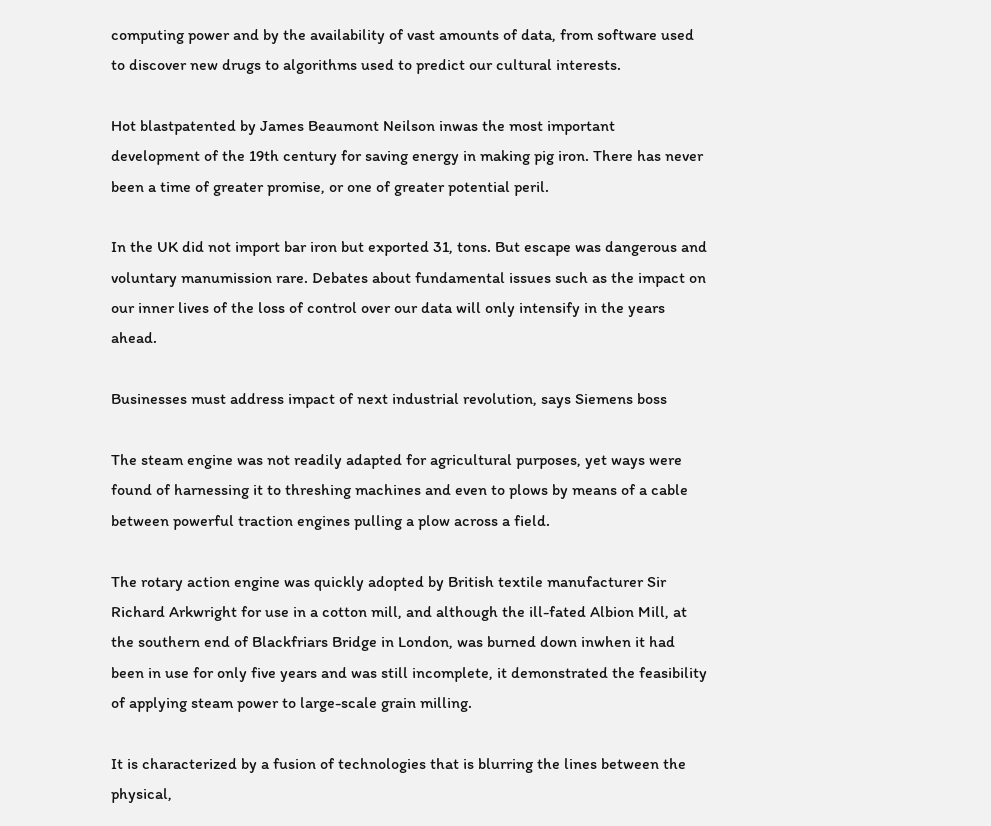computing power and by the availability of vast amounts of data, from software used to discover new drugs to algorithms used to predict our cultural interests.

Hot blastpatented by James Beaumont Neilson inwas the most important development of the 19th century for saving energy in making pig iron. There has never been a time of greater promise, or one of greater potential peril.

In the UK did not import bar iron but exported 31, tons. But escape was dangerous and voluntary manumission rare. Debates about fundamental issues such as the impact on our inner lives of the loss of control over our data will only intensify in the years ahead.

Businesses must address impact of next industrial revolution, says Siemens boss

The steam engine was not readily adapted for agricultural purposes, yet ways were found of harnessing it to threshing machines and even to plows by means of a cable between powerful traction engines pulling a plow across a field.

The rotary action engine was quickly adopted by British textile manufacturer Sir Richard Arkwright for use in a cotton mill, and although the ill-fated Albion Mill, at the southern end of Blackfriars Bridge in London, was burned down inwhen it had been in use for only five years and was still incomplete, it demonstrated the feasibility of applying steam power to large-scale grain milling.

It is characterized by a fusion of technologies that is blurring the lines between the physical,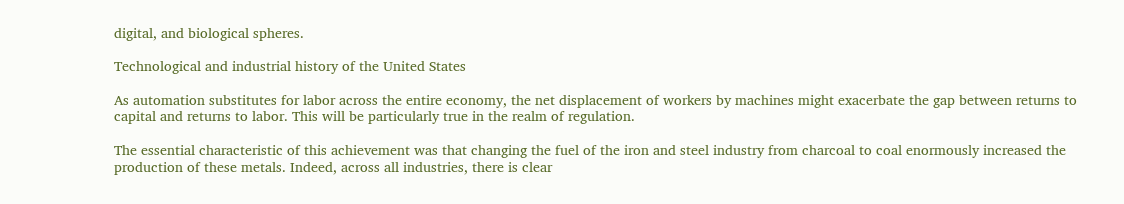digital, and biological spheres.

Technological and industrial history of the United States

As automation substitutes for labor across the entire economy, the net displacement of workers by machines might exacerbate the gap between returns to capital and returns to labor. This will be particularly true in the realm of regulation.

The essential characteristic of this achievement was that changing the fuel of the iron and steel industry from charcoal to coal enormously increased the production of these metals. Indeed, across all industries, there is clear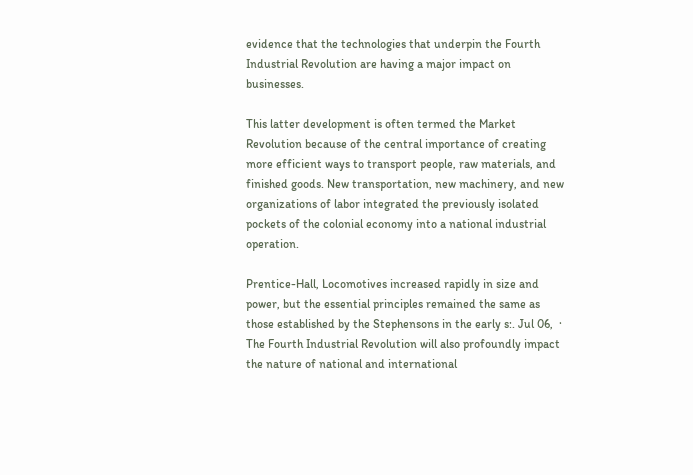evidence that the technologies that underpin the Fourth Industrial Revolution are having a major impact on businesses.

This latter development is often termed the Market Revolution because of the central importance of creating more efficient ways to transport people, raw materials, and finished goods. New transportation, new machinery, and new organizations of labor integrated the previously isolated pockets of the colonial economy into a national industrial operation.

Prentice-Hall, Locomotives increased rapidly in size and power, but the essential principles remained the same as those established by the Stephensons in the early s:. Jul 06,  · The Fourth Industrial Revolution will also profoundly impact the nature of national and international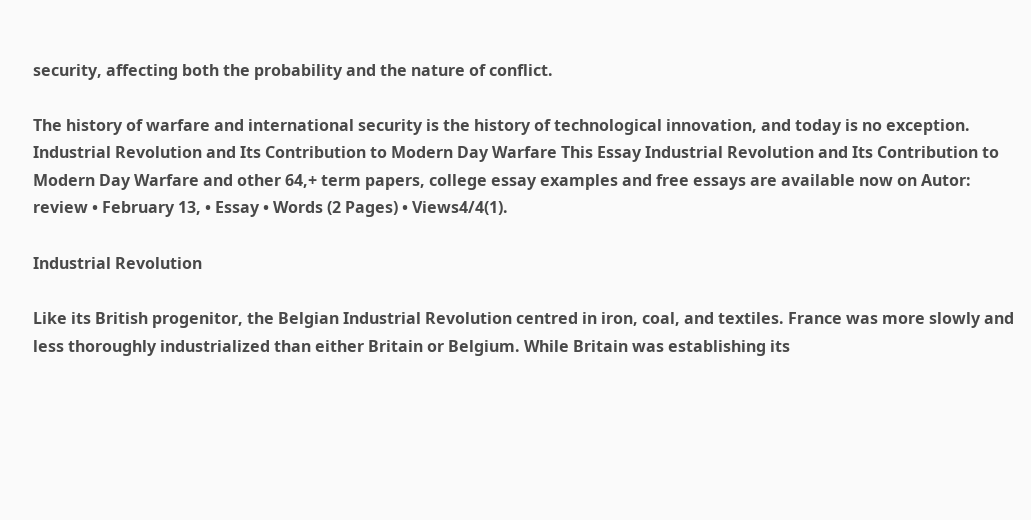security, affecting both the probability and the nature of conflict.

The history of warfare and international security is the history of technological innovation, and today is no exception. Industrial Revolution and Its Contribution to Modern Day Warfare This Essay Industrial Revolution and Its Contribution to Modern Day Warfare and other 64,+ term papers, college essay examples and free essays are available now on Autor: review • February 13, • Essay • Words (2 Pages) • Views4/4(1).

Industrial Revolution

Like its British progenitor, the Belgian Industrial Revolution centred in iron, coal, and textiles. France was more slowly and less thoroughly industrialized than either Britain or Belgium. While Britain was establishing its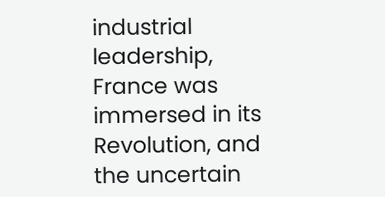industrial leadership, France was immersed in its Revolution, and the uncertain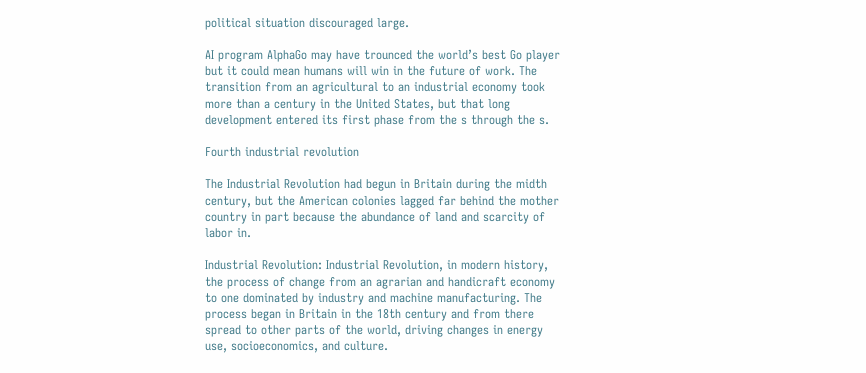political situation discouraged large.

AI program AlphaGo may have trounced the world’s best Go player but it could mean humans will win in the future of work. The transition from an agricultural to an industrial economy took more than a century in the United States, but that long development entered its first phase from the s through the s.

Fourth industrial revolution

The Industrial Revolution had begun in Britain during the midth century, but the American colonies lagged far behind the mother country in part because the abundance of land and scarcity of labor in.

Industrial Revolution: Industrial Revolution, in modern history, the process of change from an agrarian and handicraft economy to one dominated by industry and machine manufacturing. The process began in Britain in the 18th century and from there spread to other parts of the world, driving changes in energy use, socioeconomics, and culture.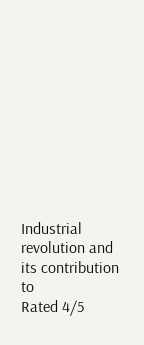Industrial revolution and its contribution to
Rated 4/5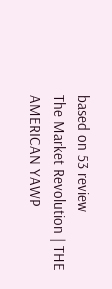based on 53 review
The Market Revolution | THE AMERICAN YAWP